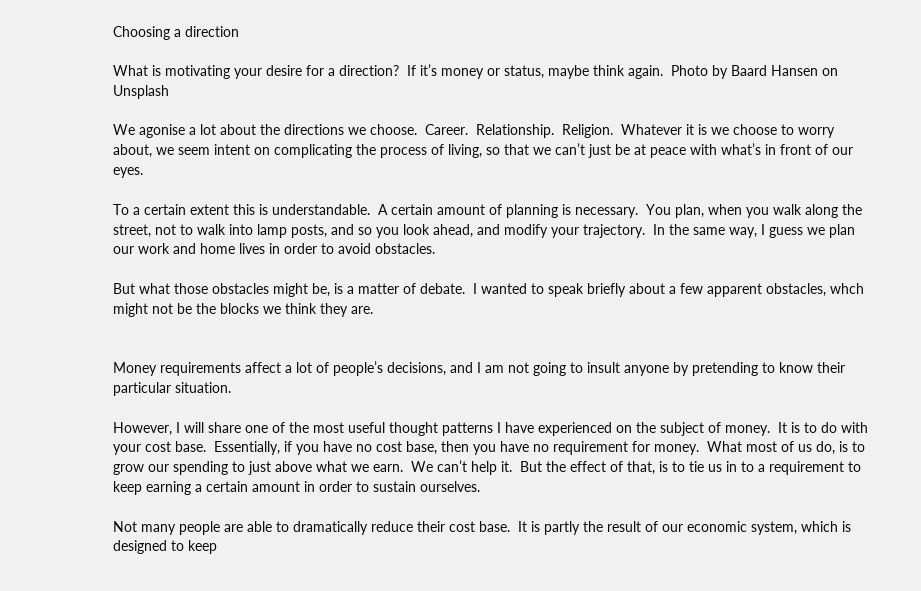Choosing a direction

What is motivating your desire for a direction?  If it’s money or status, maybe think again.  Photo by Baard Hansen on Unsplash

We agonise a lot about the directions we choose.  Career.  Relationship.  Religion.  Whatever it is we choose to worry about, we seem intent on complicating the process of living, so that we can’t just be at peace with what’s in front of our eyes.

To a certain extent this is understandable.  A certain amount of planning is necessary.  You plan, when you walk along the street, not to walk into lamp posts, and so you look ahead, and modify your trajectory.  In the same way, I guess we plan our work and home lives in order to avoid obstacles.

But what those obstacles might be, is a matter of debate.  I wanted to speak briefly about a few apparent obstacles, whch might not be the blocks we think they are.


Money requirements affect a lot of people’s decisions, and I am not going to insult anyone by pretending to know their particular situation.

However, I will share one of the most useful thought patterns I have experienced on the subject of money.  It is to do with your cost base.  Essentially, if you have no cost base, then you have no requirement for money.  What most of us do, is to grow our spending to just above what we earn.  We can’t help it.  But the effect of that, is to tie us in to a requirement to keep earning a certain amount in order to sustain ourselves.

Not many people are able to dramatically reduce their cost base.  It is partly the result of our economic system, which is designed to keep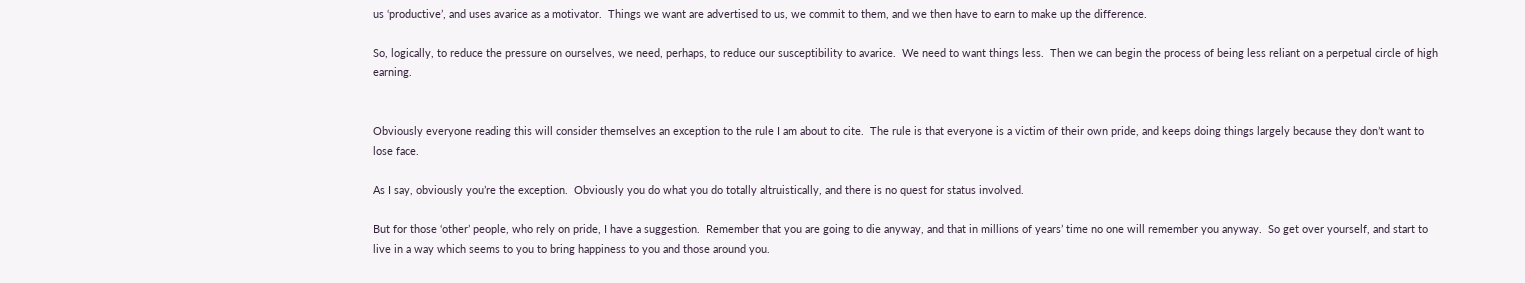us ‘productive’, and uses avarice as a motivator.  Things we want are advertised to us, we commit to them, and we then have to earn to make up the difference.

So, logically, to reduce the pressure on ourselves, we need, perhaps, to reduce our susceptibility to avarice.  We need to want things less.  Then we can begin the process of being less reliant on a perpetual circle of high earning.


Obviously everyone reading this will consider themselves an exception to the rule I am about to cite.  The rule is that everyone is a victim of their own pride, and keeps doing things largely because they don’t want to lose face.

As I say, obviously you’re the exception.  Obviously you do what you do totally altruistically, and there is no quest for status involved.

But for those ‘other’ people, who rely on pride, I have a suggestion.  Remember that you are going to die anyway, and that in millions of years’ time no one will remember you anyway.  So get over yourself, and start to live in a way which seems to you to bring happiness to you and those around you.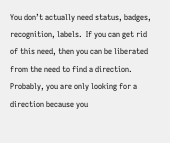You don’t actually need status, badges, recognition, labels.  If you can get rid of this need, then you can be liberated from the need to find a direction.  Probably, you are only looking for a direction because you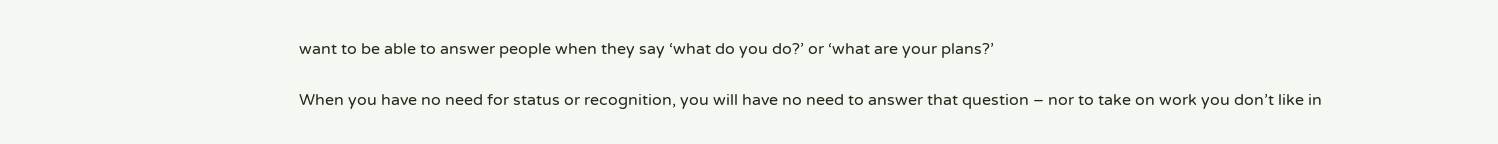want to be able to answer people when they say ‘what do you do?’ or ‘what are your plans?’

When you have no need for status or recognition, you will have no need to answer that question – nor to take on work you don’t like in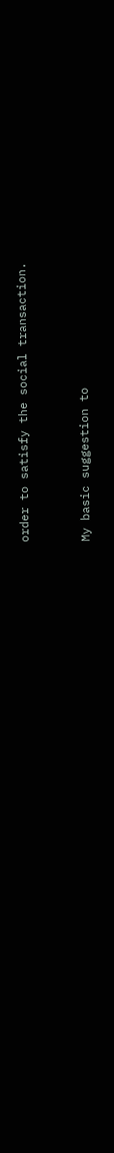order to satisfy the social transaction.


My basic suggestion to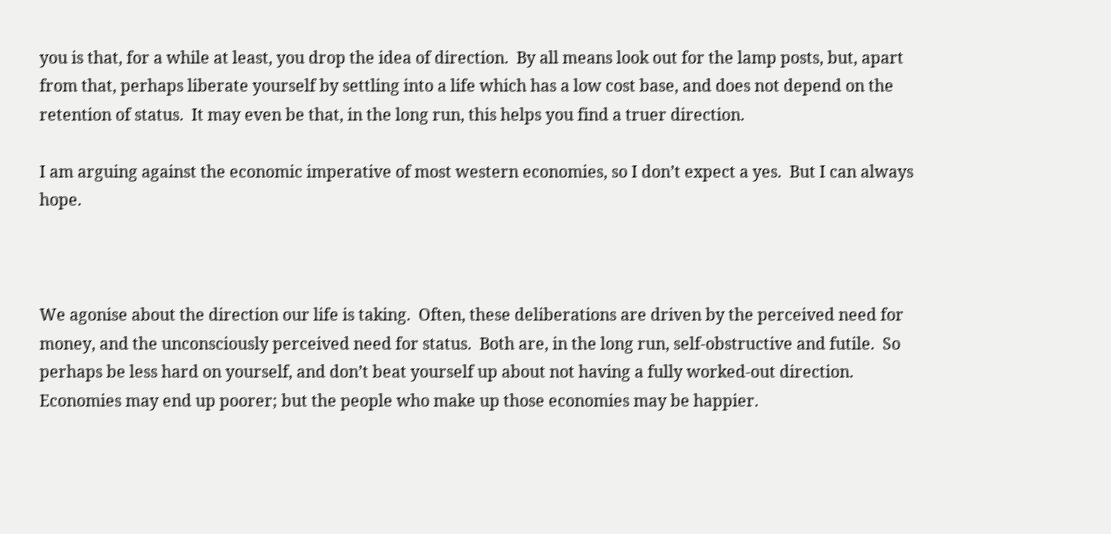you is that, for a while at least, you drop the idea of direction.  By all means look out for the lamp posts, but, apart from that, perhaps liberate yourself by settling into a life which has a low cost base, and does not depend on the retention of status.  It may even be that, in the long run, this helps you find a truer direction.

I am arguing against the economic imperative of most western economies, so I don’t expect a yes.  But I can always hope.



We agonise about the direction our life is taking.  Often, these deliberations are driven by the perceived need for money, and the unconsciously perceived need for status.  Both are, in the long run, self-obstructive and futile.  So perhaps be less hard on yourself, and don’t beat yourself up about not having a fully worked-out direction.  Economies may end up poorer; but the people who make up those economies may be happier.